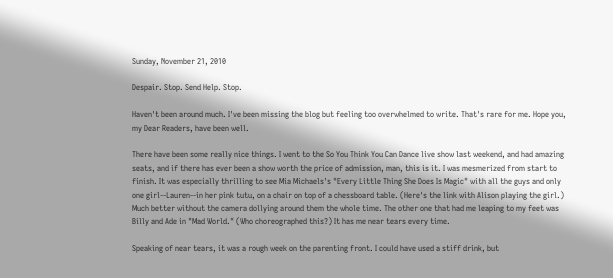Sunday, November 21, 2010

Despair. Stop. Send Help. Stop.

Haven't been around much. I've been missing the blog but feeling too overwhelmed to write. That's rare for me. Hope you, my Dear Readers, have been well.

There have been some really nice things. I went to the So You Think You Can Dance live show last weekend, and had amazing seats, and if there has ever been a show worth the price of admission, man, this is it. I was mesmerized from start to finish. It was especially thrilling to see Mia Michaels's "Every Little Thing She Does Is Magic" with all the guys and only one girl--Lauren--in her pink tutu, on a chair on top of a chessboard table. (Here's the link with Alison playing the girl.) Much better without the camera dollying around them the whole time. The other one that had me leaping to my feet was Billy and Ade in "Mad World." (Who choreographed this?) It has me near tears every time.

Speaking of near tears, it was a rough week on the parenting front. I could have used a stiff drink, but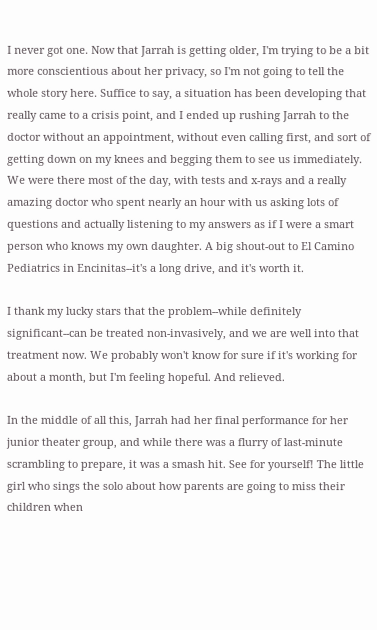I never got one. Now that Jarrah is getting older, I'm trying to be a bit more conscientious about her privacy, so I'm not going to tell the whole story here. Suffice to say, a situation has been developing that really came to a crisis point, and I ended up rushing Jarrah to the doctor without an appointment, without even calling first, and sort of getting down on my knees and begging them to see us immediately. We were there most of the day, with tests and x-rays and a really amazing doctor who spent nearly an hour with us asking lots of questions and actually listening to my answers as if I were a smart person who knows my own daughter. A big shout-out to El Camino Pediatrics in Encinitas--it's a long drive, and it's worth it.

I thank my lucky stars that the problem--while definitely significant--can be treated non-invasively, and we are well into that treatment now. We probably won't know for sure if it's working for about a month, but I'm feeling hopeful. And relieved.

In the middle of all this, Jarrah had her final performance for her junior theater group, and while there was a flurry of last-minute scrambling to prepare, it was a smash hit. See for yourself! The little girl who sings the solo about how parents are going to miss their children when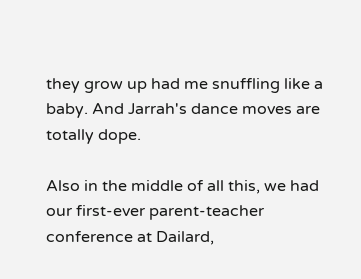they grow up had me snuffling like a baby. And Jarrah's dance moves are totally dope.

Also in the middle of all this, we had our first-ever parent-teacher conference at Dailard,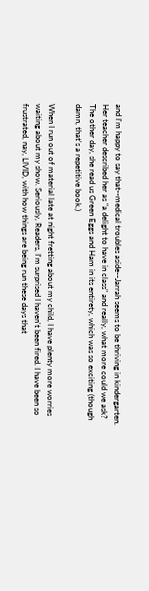and I'm happy to say that--medical troubles aside--Jarrah seems to be thriving in kindergarten. Her teacher described her as "a delight to have in class" and really, what more could we ask? The other day, she read us Green Eggs and Ham in its entirety, which was so exciting (though damn, that's a repetitive book.)

When I run out of material late at night fretting about my child, I have plenty more worries waiting about my show. Seriously, Readers, I'm surprised I haven't been fired. I have been so frustrated, nay, LIVID, with how things are being run these days that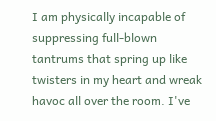I am physically incapable of suppressing full-blown tantrums that spring up like twisters in my heart and wreak havoc all over the room. I've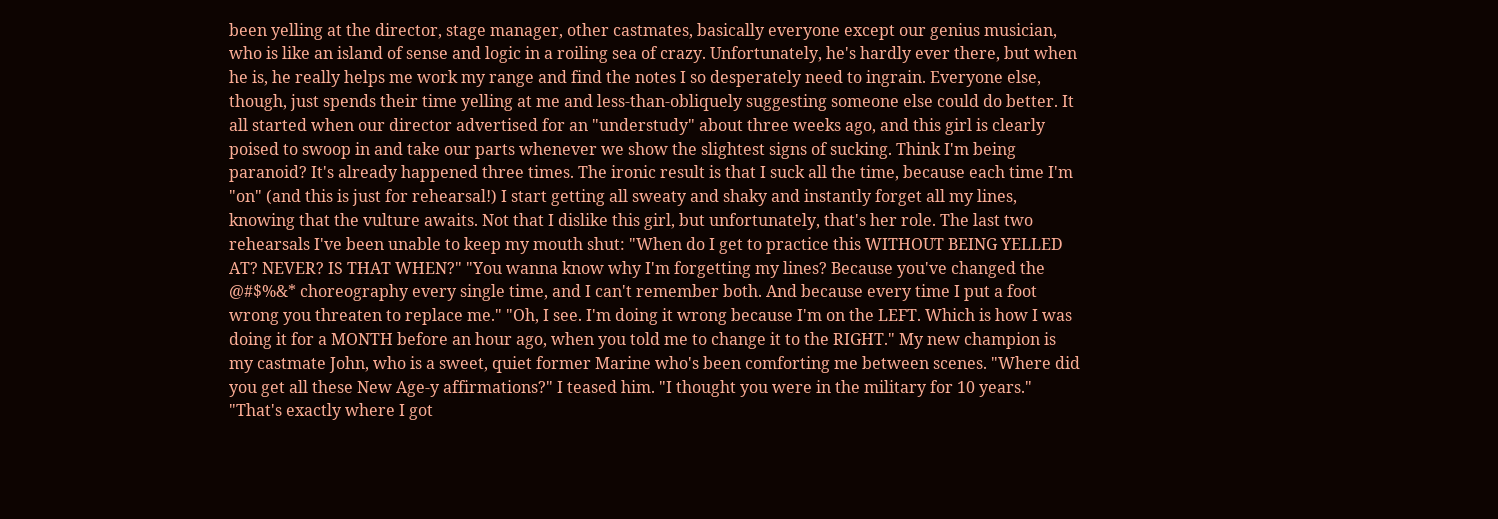been yelling at the director, stage manager, other castmates, basically everyone except our genius musician, who is like an island of sense and logic in a roiling sea of crazy. Unfortunately, he's hardly ever there, but when he is, he really helps me work my range and find the notes I so desperately need to ingrain. Everyone else, though, just spends their time yelling at me and less-than-obliquely suggesting someone else could do better. It all started when our director advertised for an "understudy" about three weeks ago, and this girl is clearly poised to swoop in and take our parts whenever we show the slightest signs of sucking. Think I'm being paranoid? It's already happened three times. The ironic result is that I suck all the time, because each time I'm "on" (and this is just for rehearsal!) I start getting all sweaty and shaky and instantly forget all my lines, knowing that the vulture awaits. Not that I dislike this girl, but unfortunately, that's her role. The last two rehearsals I've been unable to keep my mouth shut: "When do I get to practice this WITHOUT BEING YELLED AT? NEVER? IS THAT WHEN?" "You wanna know why I'm forgetting my lines? Because you've changed the @#$%&* choreography every single time, and I can't remember both. And because every time I put a foot wrong you threaten to replace me." "Oh, I see. I'm doing it wrong because I'm on the LEFT. Which is how I was doing it for a MONTH before an hour ago, when you told me to change it to the RIGHT." My new champion is my castmate John, who is a sweet, quiet former Marine who's been comforting me between scenes. "Where did you get all these New Age-y affirmations?" I teased him. "I thought you were in the military for 10 years." "That's exactly where I got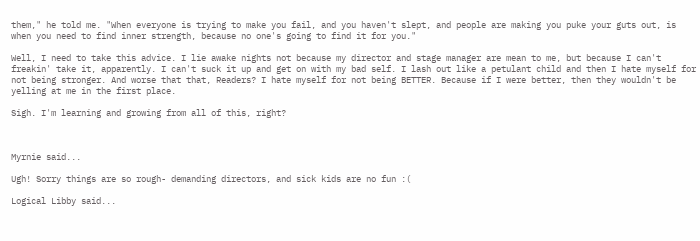them," he told me. "When everyone is trying to make you fail, and you haven't slept, and people are making you puke your guts out, is when you need to find inner strength, because no one's going to find it for you."

Well, I need to take this advice. I lie awake nights not because my director and stage manager are mean to me, but because I can't freakin' take it, apparently. I can't suck it up and get on with my bad self. I lash out like a petulant child and then I hate myself for not being stronger. And worse that that, Readers? I hate myself for not being BETTER. Because if I were better, then they wouldn't be yelling at me in the first place.

Sigh. I'm learning and growing from all of this, right?



Myrnie said...

Ugh! Sorry things are so rough- demanding directors, and sick kids are no fun :(

Logical Libby said...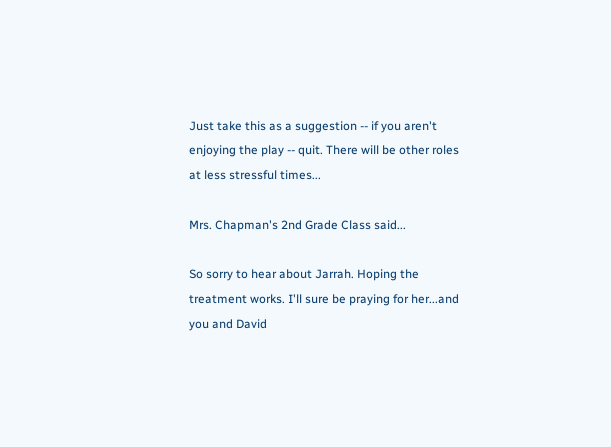Just take this as a suggestion -- if you aren't enjoying the play -- quit. There will be other roles at less stressful times...

Mrs. Chapman's 2nd Grade Class said...

So sorry to hear about Jarrah. Hoping the treatment works. I'll sure be praying for her...and you and David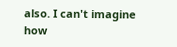also. I can't imagine how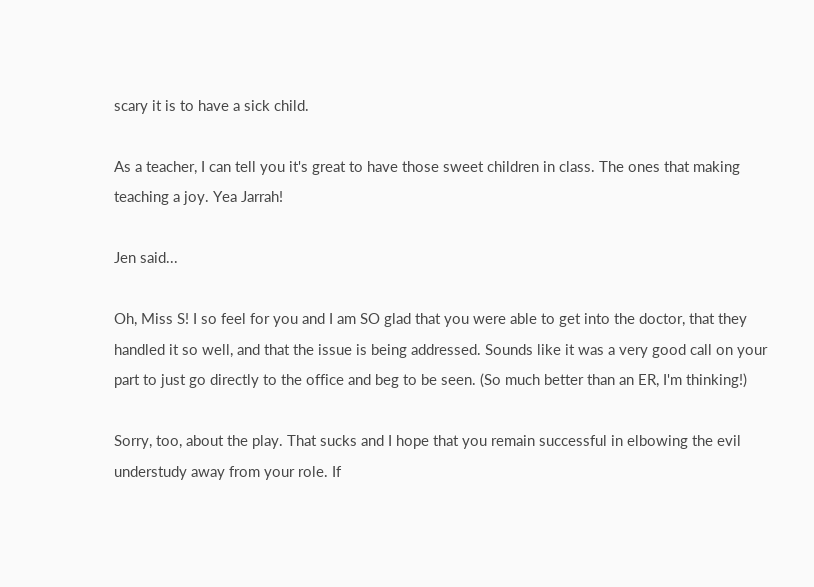scary it is to have a sick child.

As a teacher, I can tell you it's great to have those sweet children in class. The ones that making teaching a joy. Yea Jarrah!

Jen said...

Oh, Miss S! I so feel for you and I am SO glad that you were able to get into the doctor, that they handled it so well, and that the issue is being addressed. Sounds like it was a very good call on your part to just go directly to the office and beg to be seen. (So much better than an ER, I'm thinking!)

Sorry, too, about the play. That sucks and I hope that you remain successful in elbowing the evil understudy away from your role. If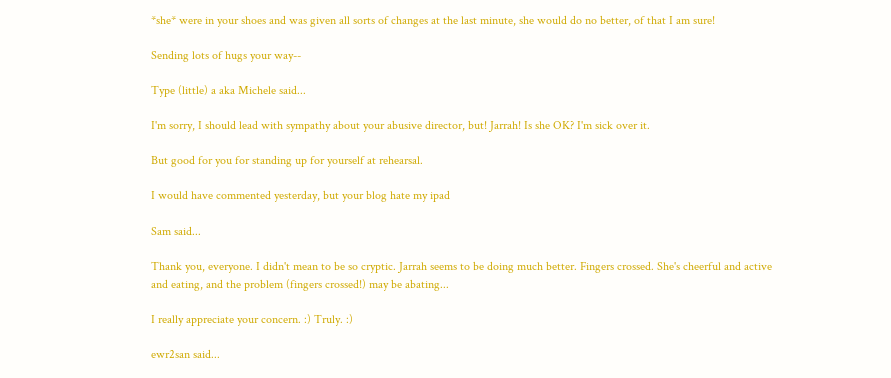*she* were in your shoes and was given all sorts of changes at the last minute, she would do no better, of that I am sure!

Sending lots of hugs your way--

Type (little) a aka Michele said...

I'm sorry, I should lead with sympathy about your abusive director, but! Jarrah! Is she OK? I'm sick over it.

But good for you for standing up for yourself at rehearsal.

I would have commented yesterday, but your blog hate my ipad

Sam said...

Thank you, everyone. I didn't mean to be so cryptic. Jarrah seems to be doing much better. Fingers crossed. She's cheerful and active and eating, and the problem (fingers crossed!) may be abating...

I really appreciate your concern. :) Truly. :)

ewr2san said...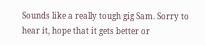Sounds like a really tough gig Sam. Sorry to hear it, hope that it gets better or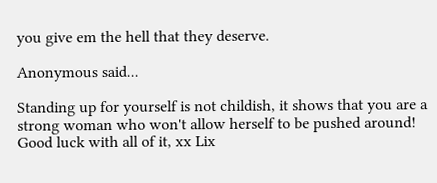you give em the hell that they deserve.

Anonymous said...

Standing up for yourself is not childish, it shows that you are a strong woman who won't allow herself to be pushed around! Good luck with all of it, xx Lix